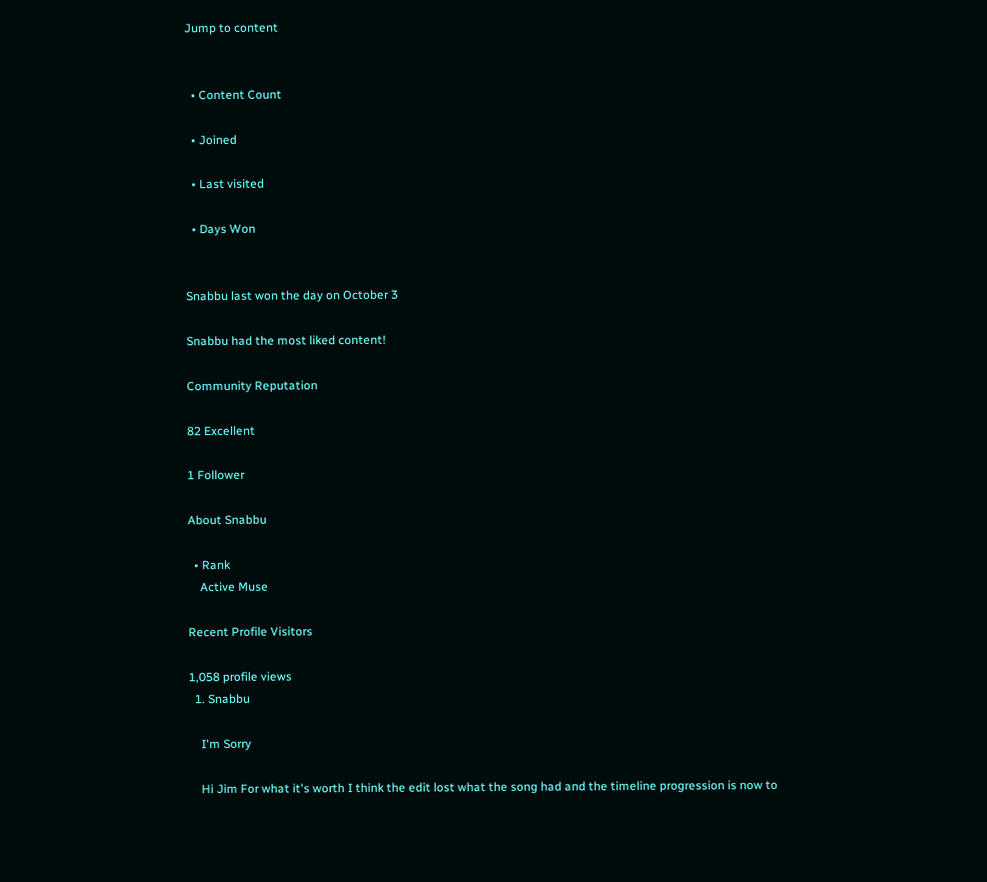Jump to content


  • Content Count

  • Joined

  • Last visited

  • Days Won


Snabbu last won the day on October 3

Snabbu had the most liked content!

Community Reputation

82 Excellent

1 Follower

About Snabbu

  • Rank
    Active Muse

Recent Profile Visitors

1,058 profile views
  1. Snabbu

    I'm Sorry

    Hi Jim For what it's worth I think the edit lost what the song had and the timeline progression is now to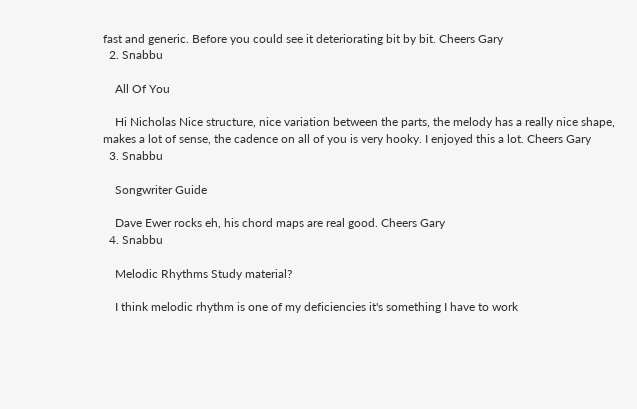fast and generic. Before you could see it deteriorating bit by bit. Cheers Gary
  2. Snabbu

    All Of You

    Hi Nicholas Nice structure, nice variation between the parts, the melody has a really nice shape, makes a lot of sense, the cadence on all of you is very hooky. I enjoyed this a lot. Cheers Gary
  3. Snabbu

    Songwriter Guide

    Dave Ewer rocks eh, his chord maps are real good. Cheers Gary
  4. Snabbu

    Melodic Rhythms Study material?

    I think melodic rhythm is one of my deficiencies it's something I have to work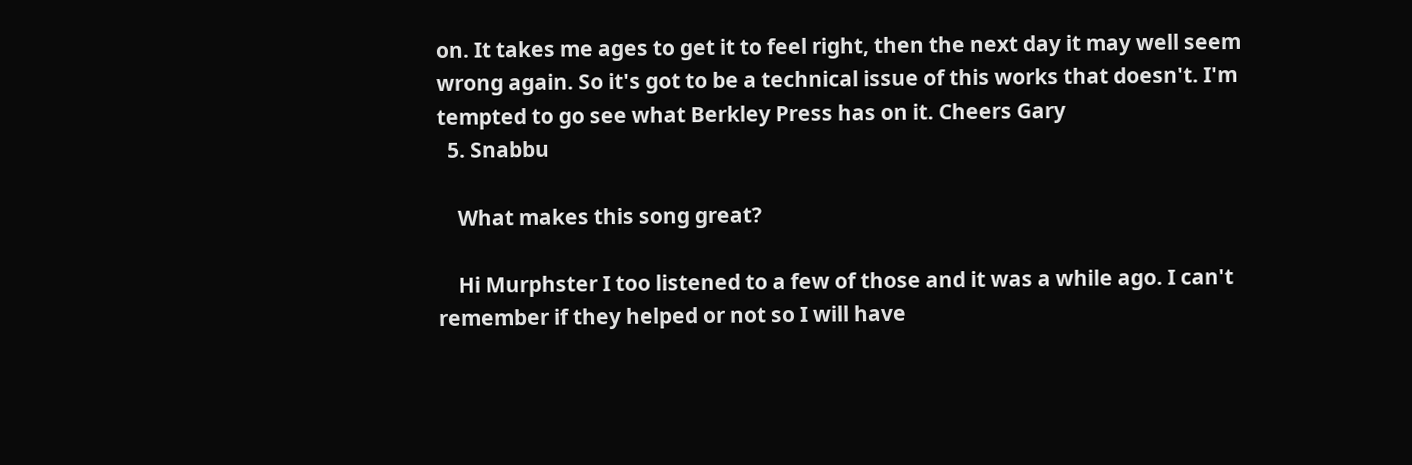on. It takes me ages to get it to feel right, then the next day it may well seem wrong again. So it's got to be a technical issue of this works that doesn't. I'm tempted to go see what Berkley Press has on it. Cheers Gary
  5. Snabbu

    What makes this song great?

    Hi Murphster I too listened to a few of those and it was a while ago. I can't remember if they helped or not so I will have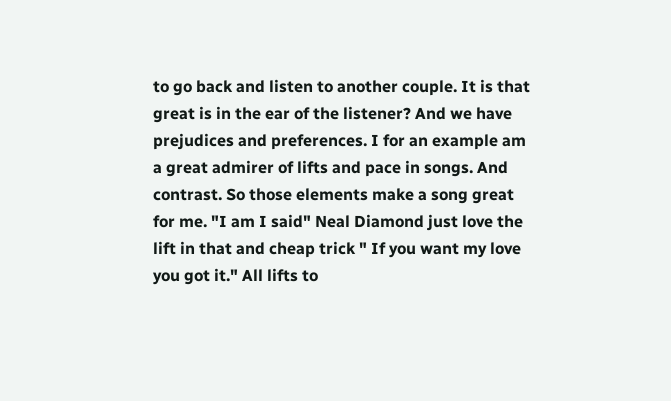to go back and listen to another couple. It is that great is in the ear of the listener? And we have prejudices and preferences. I for an example am a great admirer of lifts and pace in songs. And contrast. So those elements make a song great for me. "I am I said" Neal Diamond just love the lift in that and cheap trick " If you want my love you got it." All lifts to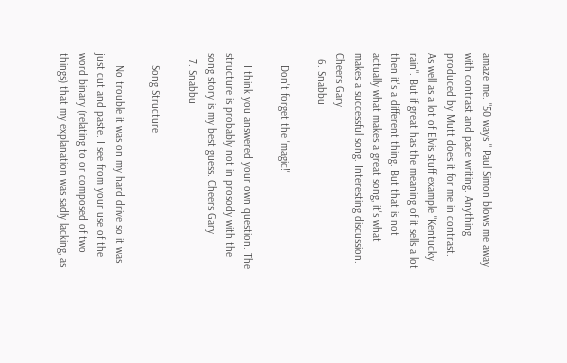amaze me. "50 ways " Paul Simon blows me away with contrast and pace writing. Anything produced by Mutt does it for me in contrast. As well as a lot of Elvis stuff example "Kentucky rain". But if great has the meaning of it sells a lot then it's a different thing. But that is not actually what makes a great song, it's what makes a successful song. Interesting discussion. Cheers Gary
  6. Snabbu

    Don't forget the 'magic!'

    I think you answered your own question. The structure is probably not in prosody with the song story is my best guess. Cheers Gary
  7. Snabbu

    Song Structure

    No trouble it was on my hard drive so it was just cut and paste. I see from your use of the word binary (relating to or composed of two things) that my explanation was sadly lacking, as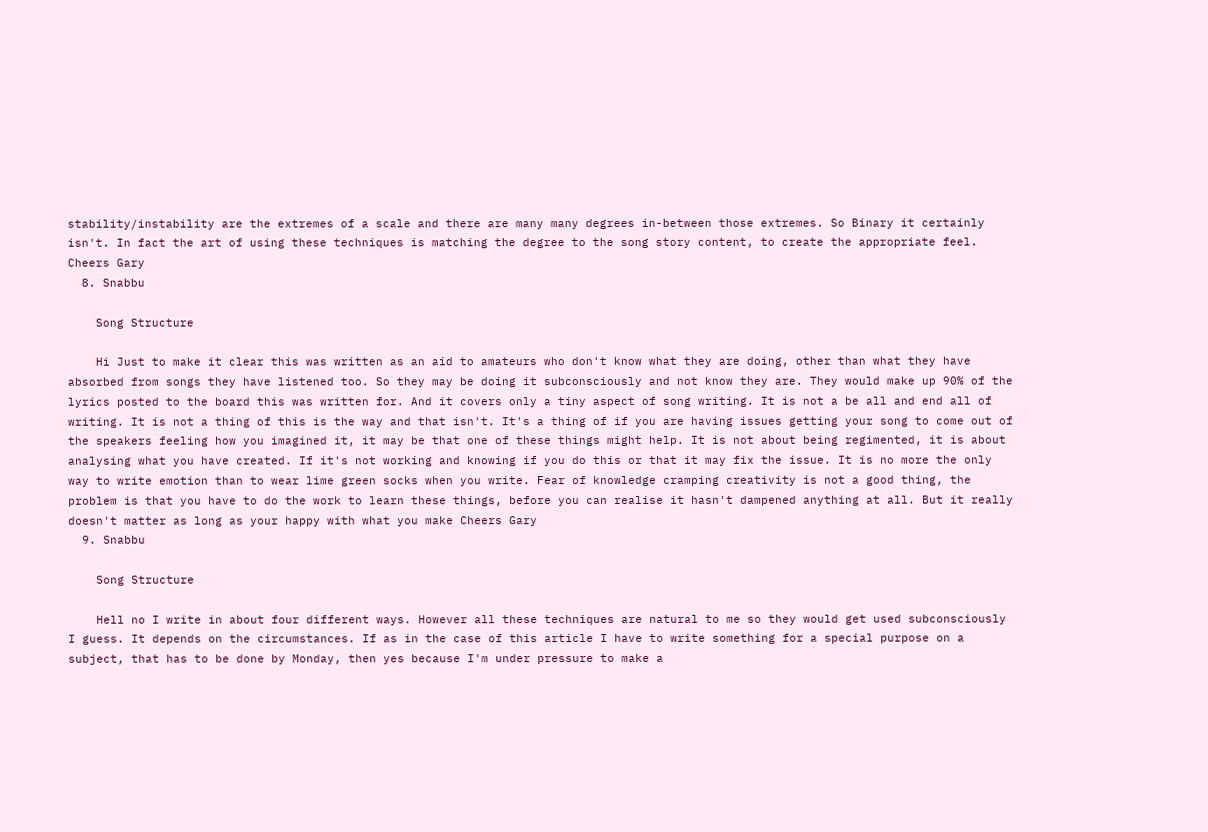stability/instability are the extremes of a scale and there are many many degrees in-between those extremes. So Binary it certainly isn't. In fact the art of using these techniques is matching the degree to the song story content, to create the appropriate feel. Cheers Gary
  8. Snabbu

    Song Structure

    Hi Just to make it clear this was written as an aid to amateurs who don't know what they are doing, other than what they have absorbed from songs they have listened too. So they may be doing it subconsciously and not know they are. They would make up 90% of the lyrics posted to the board this was written for. And it covers only a tiny aspect of song writing. It is not a be all and end all of writing. It is not a thing of this is the way and that isn't. It's a thing of if you are having issues getting your song to come out of the speakers feeling how you imagined it, it may be that one of these things might help. It is not about being regimented, it is about analysing what you have created. If it's not working and knowing if you do this or that it may fix the issue. It is no more the only way to write emotion than to wear lime green socks when you write. Fear of knowledge cramping creativity is not a good thing, the problem is that you have to do the work to learn these things, before you can realise it hasn't dampened anything at all. But it really doesn't matter as long as your happy with what you make Cheers Gary
  9. Snabbu

    Song Structure

    Hell no I write in about four different ways. However all these techniques are natural to me so they would get used subconsciously I guess. It depends on the circumstances. If as in the case of this article I have to write something for a special purpose on a subject, that has to be done by Monday, then yes because I'm under pressure to make a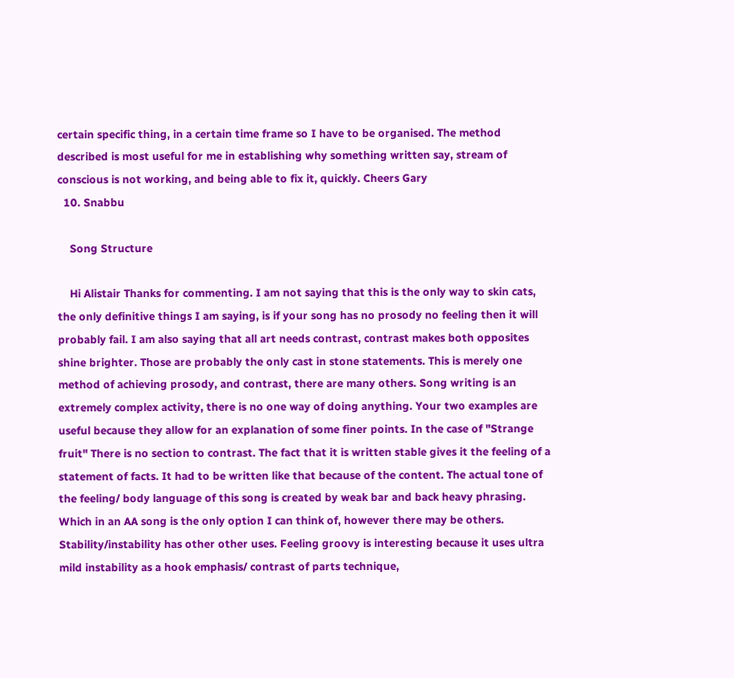certain specific thing, in a certain time frame so I have to be organised. The method described is most useful for me in establishing why something written say, stream of conscious is not working, and being able to fix it, quickly. Cheers Gary
  10. Snabbu

    Song Structure

    Hi Alistair Thanks for commenting. I am not saying that this is the only way to skin cats, the only definitive things I am saying, is if your song has no prosody no feeling then it will probably fail. I am also saying that all art needs contrast, contrast makes both opposites shine brighter. Those are probably the only cast in stone statements. This is merely one method of achieving prosody, and contrast, there are many others. Song writing is an extremely complex activity, there is no one way of doing anything. Your two examples are useful because they allow for an explanation of some finer points. In the case of "Strange fruit" There is no section to contrast. The fact that it is written stable gives it the feeling of a statement of facts. It had to be written like that because of the content. The actual tone of the feeling/ body language of this song is created by weak bar and back heavy phrasing. Which in an AA song is the only option I can think of, however there may be others. Stability/instability has other other uses. Feeling groovy is interesting because it uses ultra mild instability as a hook emphasis/ contrast of parts technique,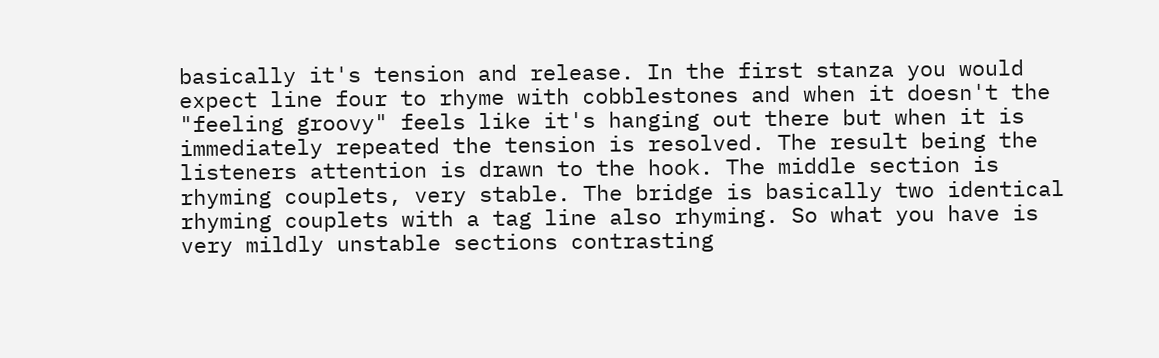basically it's tension and release. In the first stanza you would expect line four to rhyme with cobblestones and when it doesn't the "feeling groovy" feels like it's hanging out there but when it is immediately repeated the tension is resolved. The result being the listeners attention is drawn to the hook. The middle section is rhyming couplets, very stable. The bridge is basically two identical rhyming couplets with a tag line also rhyming. So what you have is very mildly unstable sections contrasting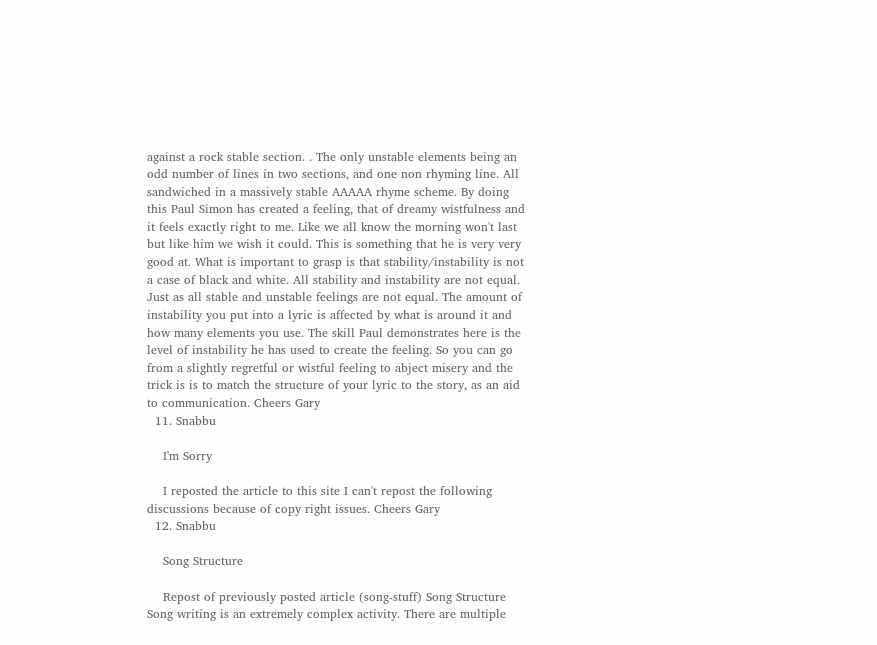against a rock stable section. . The only unstable elements being an odd number of lines in two sections, and one non rhyming line. All sandwiched in a massively stable AAAAA rhyme scheme. By doing this Paul Simon has created a feeling, that of dreamy wistfulness and it feels exactly right to me. Like we all know the morning won't last but like him we wish it could. This is something that he is very very good at. What is important to grasp is that stability/instability is not a case of black and white. All stability and instability are not equal. Just as all stable and unstable feelings are not equal. The amount of instability you put into a lyric is affected by what is around it and how many elements you use. The skill Paul demonstrates here is the level of instability he has used to create the feeling. So you can go from a slightly regretful or wistful feeling to abject misery and the trick is is to match the structure of your lyric to the story, as an aid to communication. Cheers Gary
  11. Snabbu

    I'm Sorry

    I reposted the article to this site I can't repost the following discussions because of copy right issues. Cheers Gary
  12. Snabbu

    Song Structure

    Repost of previously posted article (song-stuff) Song Structure Song writing is an extremely complex activity. There are multiple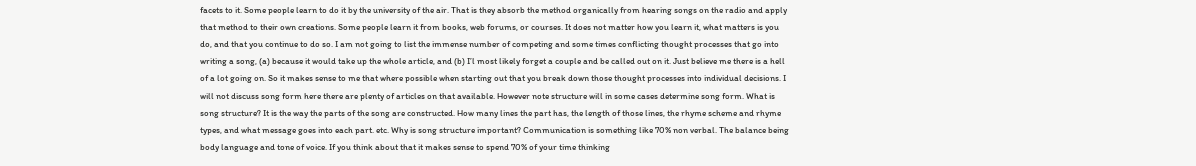facets to it. Some people learn to do it by the university of the air. That is they absorb the method organically from hearing songs on the radio and apply that method to their own creations. Some people learn it from books, web forums, or courses. It does not matter how you learn it, what matters is you do, and that you continue to do so. I am not going to list the immense number of competing and some times conflicting thought processes that go into writing a song, (a) because it would take up the whole article, and (b) I’l most likely forget a couple and be called out on it. Just believe me there is a hell of a lot going on. So it makes sense to me that where possible when starting out that you break down those thought processes into individual decisions. I will not discuss song form here there are plenty of articles on that available. However note structure will in some cases determine song form. What is song structure? It is the way the parts of the song are constructed. How many lines the part has, the length of those lines, the rhyme scheme and rhyme types, and what message goes into each part. etc. Why is song structure important? Communication is something like 70% non verbal. The balance being body language and tone of voice. If you think about that it makes sense to spend 70% of your time thinking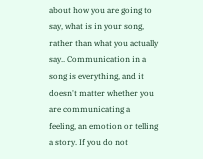about how you are going to say, what is in your song, rather than what you actually say.. Communication in a song is everything, and it doesn't matter whether you are communicating a feeling, an emotion or telling a story. If you do not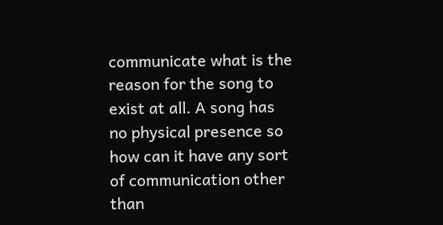communicate what is the reason for the song to exist at all. A song has no physical presence so how can it have any sort of communication other than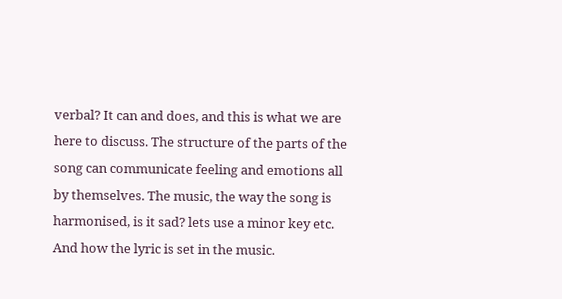verbal? It can and does, and this is what we are here to discuss. The structure of the parts of the song can communicate feeling and emotions all by themselves. The music, the way the song is harmonised, is it sad? lets use a minor key etc. And how the lyric is set in the music.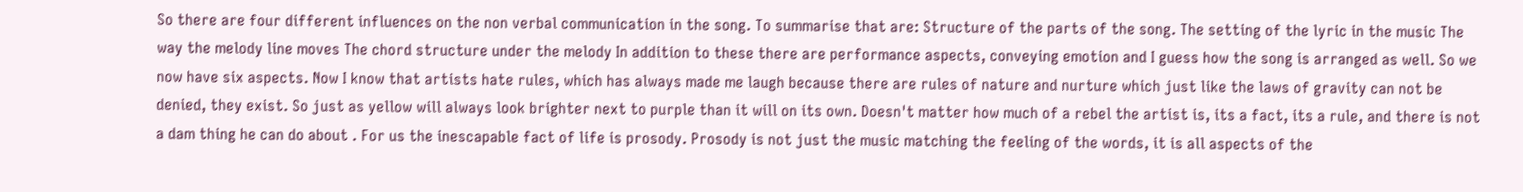So there are four different influences on the non verbal communication in the song. To summarise that are: Structure of the parts of the song. The setting of the lyric in the music The way the melody line moves The chord structure under the melody In addition to these there are performance aspects, conveying emotion and I guess how the song is arranged as well. So we now have six aspects. Now I know that artists hate rules, which has always made me laugh because there are rules of nature and nurture which just like the laws of gravity can not be denied, they exist. So just as yellow will always look brighter next to purple than it will on its own. Doesn't matter how much of a rebel the artist is, its a fact, its a rule, and there is not a dam thing he can do about . For us the inescapable fact of life is prosody. Prosody is not just the music matching the feeling of the words, it is all aspects of the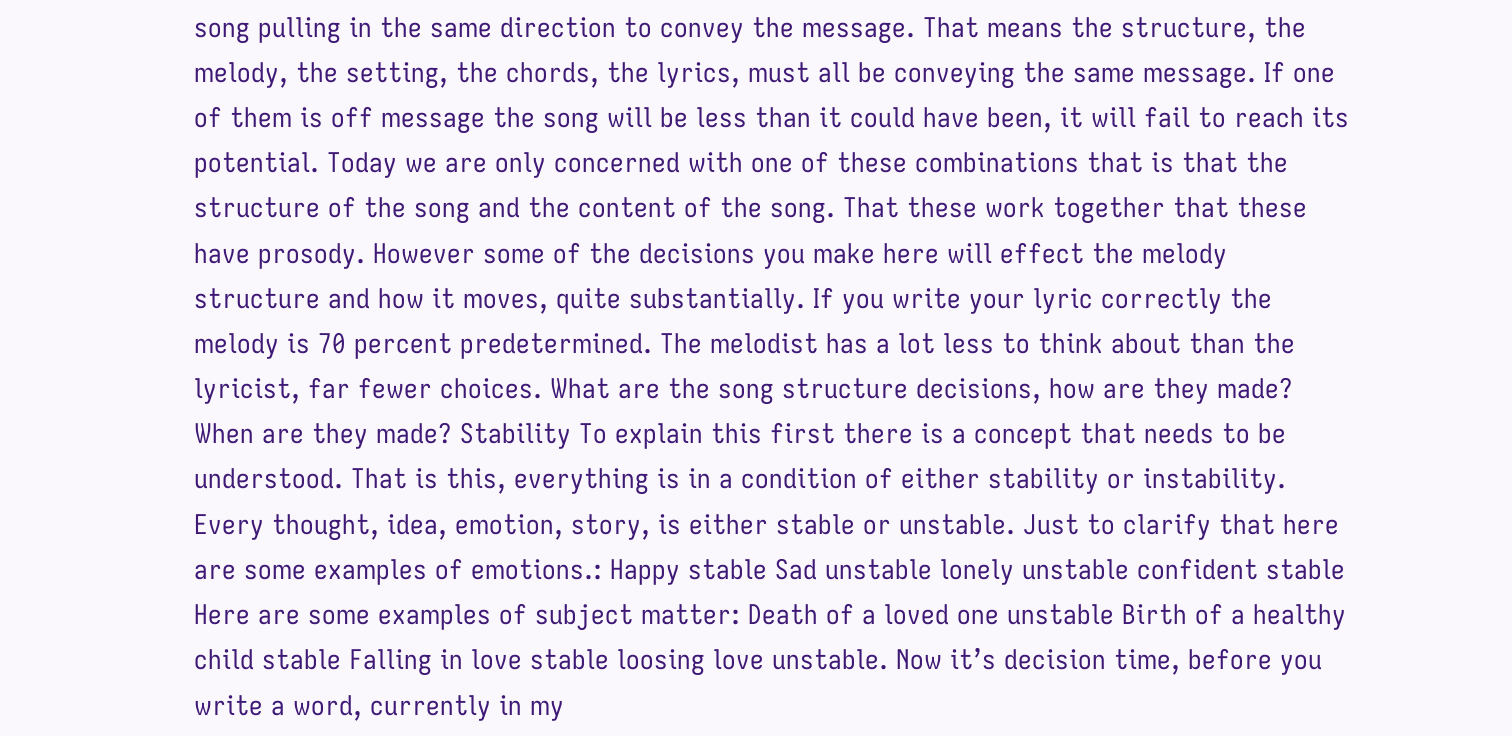song pulling in the same direction to convey the message. That means the structure, the melody, the setting, the chords, the lyrics, must all be conveying the same message. If one of them is off message the song will be less than it could have been, it will fail to reach its potential. Today we are only concerned with one of these combinations that is that the structure of the song and the content of the song. That these work together that these have prosody. However some of the decisions you make here will effect the melody structure and how it moves, quite substantially. If you write your lyric correctly the melody is 70 percent predetermined. The melodist has a lot less to think about than the lyricist, far fewer choices. What are the song structure decisions, how are they made? When are they made? Stability To explain this first there is a concept that needs to be understood. That is this, everything is in a condition of either stability or instability. Every thought, idea, emotion, story, is either stable or unstable. Just to clarify that here are some examples of emotions.: Happy stable Sad unstable lonely unstable confident stable Here are some examples of subject matter: Death of a loved one unstable Birth of a healthy child stable Falling in love stable loosing love unstable. Now it’s decision time, before you write a word, currently in my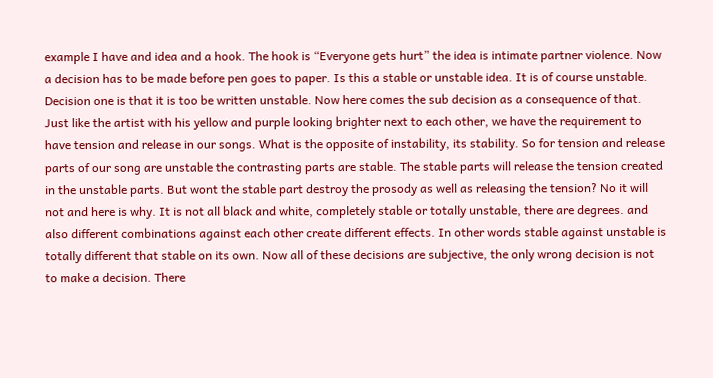example I have and idea and a hook. The hook is “Everyone gets hurt” the idea is intimate partner violence. Now a decision has to be made before pen goes to paper. Is this a stable or unstable idea. It is of course unstable. Decision one is that it is too be written unstable. Now here comes the sub decision as a consequence of that. Just like the artist with his yellow and purple looking brighter next to each other, we have the requirement to have tension and release in our songs. What is the opposite of instability, its stability. So for tension and release parts of our song are unstable the contrasting parts are stable. The stable parts will release the tension created in the unstable parts. But wont the stable part destroy the prosody as well as releasing the tension? No it will not and here is why. It is not all black and white, completely stable or totally unstable, there are degrees. and also different combinations against each other create different effects. In other words stable against unstable is totally different that stable on its own. Now all of these decisions are subjective, the only wrong decision is not to make a decision. There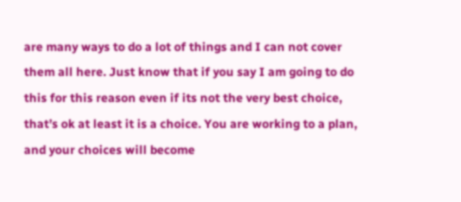are many ways to do a lot of things and I can not cover them all here. Just know that if you say I am going to do this for this reason even if its not the very best choice, that’s ok at least it is a choice. You are working to a plan, and your choices will become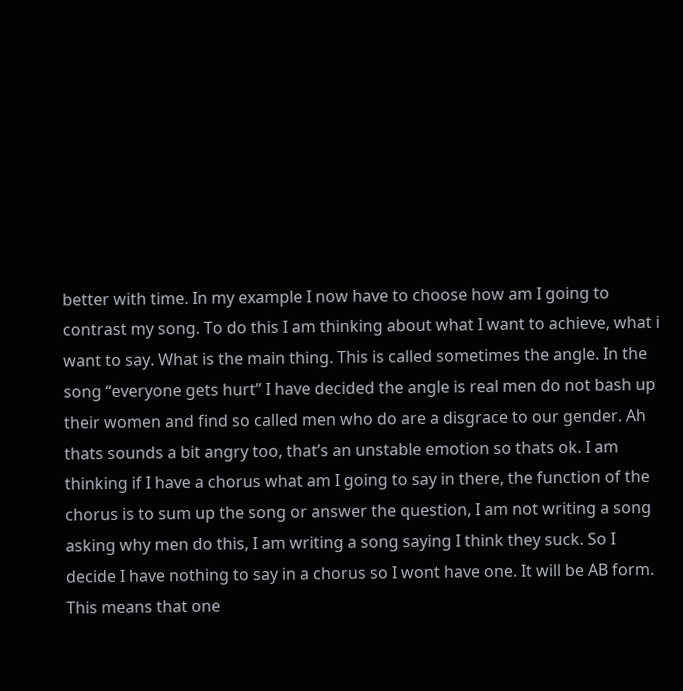better with time. In my example I now have to choose how am I going to contrast my song. To do this I am thinking about what I want to achieve, what i want to say. What is the main thing. This is called sometimes the angle. In the song “everyone gets hurt” I have decided the angle is real men do not bash up their women and find so called men who do are a disgrace to our gender. Ah thats sounds a bit angry too, that’s an unstable emotion so thats ok. I am thinking if I have a chorus what am I going to say in there, the function of the chorus is to sum up the song or answer the question, I am not writing a song asking why men do this, I am writing a song saying I think they suck. So I decide I have nothing to say in a chorus so I wont have one. It will be AB form. This means that one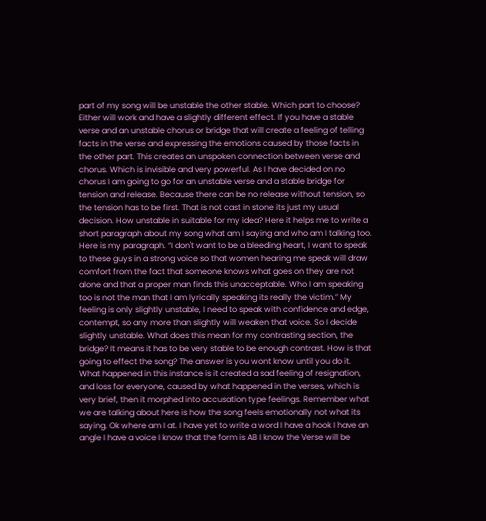part of my song will be unstable the other stable. Which part to choose? Either will work and have a slightly different effect. If you have a stable verse and an unstable chorus or bridge that will create a feeling of telling facts in the verse and expressing the emotions caused by those facts in the other part. This creates an unspoken connection between verse and chorus. Which is invisible and very powerful. As I have decided on no chorus I am going to go for an unstable verse and a stable bridge for tension and release. Because there can be no release without tension, so the tension has to be first. That is not cast in stone its just my usual decision. How unstable in suitable for my idea? Here it helps me to write a short paragraph about my song what am I saying and who am I talking too. Here is my paragraph. “I don't want to be a bleeding heart, I want to speak to these guys in a strong voice so that women hearing me speak will draw comfort from the fact that someone knows what goes on they are not alone and that a proper man finds this unacceptable. Who I am speaking too is not the man that I am lyrically speaking its really the victim.” My feeling is only slightly unstable, I need to speak with confidence and edge, contempt, so any more than slightly will weaken that voice. So I decide slightly unstable. What does this mean for my contrasting section, the bridge? It means it has to be very stable to be enough contrast. How is that going to effect the song? The answer is you wont know until you do it. What happened in this instance is it created a sad feeling of resignation, and loss for everyone, caused by what happened in the verses, which is very brief, then it morphed into accusation type feelings. Remember what we are talking about here is how the song feels emotionally not what its saying. Ok where am I at. I have yet to write a word I have a hook I have an angle I have a voice I know that the form is AB I know the Verse will be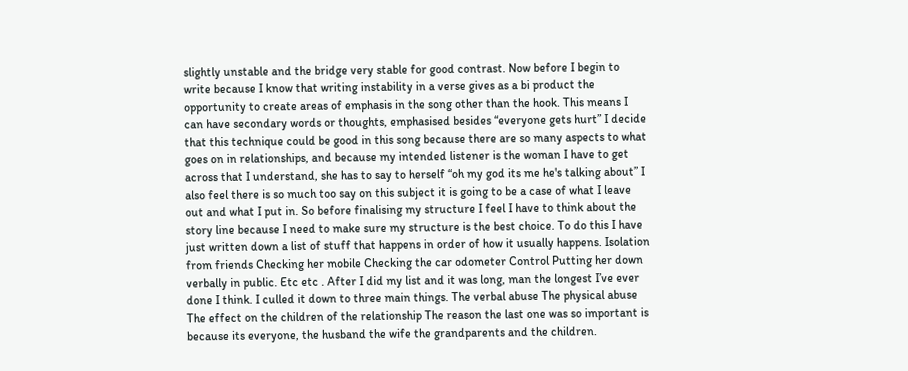slightly unstable and the bridge very stable for good contrast. Now before I begin to write because I know that writing instability in a verse gives as a bi product the opportunity to create areas of emphasis in the song other than the hook. This means I can have secondary words or thoughts, emphasised besides “everyone gets hurt” I decide that this technique could be good in this song because there are so many aspects to what goes on in relationships, and because my intended listener is the woman I have to get across that I understand, she has to say to herself “oh my god its me he's talking about” I also feel there is so much too say on this subject it is going to be a case of what I leave out and what I put in. So before finalising my structure I feel I have to think about the story line because I need to make sure my structure is the best choice. To do this I have just written down a list of stuff that happens in order of how it usually happens. Isolation from friends Checking her mobile Checking the car odometer Control Putting her down verbally in public. Etc etc . After I did my list and it was long, man the longest I’ve ever done I think. I culled it down to three main things. The verbal abuse The physical abuse The effect on the children of the relationship The reason the last one was so important is because its everyone, the husband the wife the grandparents and the children.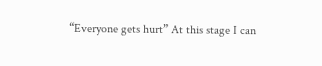“Everyone gets hurt” At this stage I can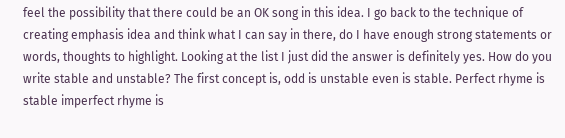feel the possibility that there could be an OK song in this idea. I go back to the technique of creating emphasis idea and think what I can say in there, do I have enough strong statements or words, thoughts to highlight. Looking at the list I just did the answer is definitely yes. How do you write stable and unstable? The first concept is, odd is unstable even is stable. Perfect rhyme is stable imperfect rhyme is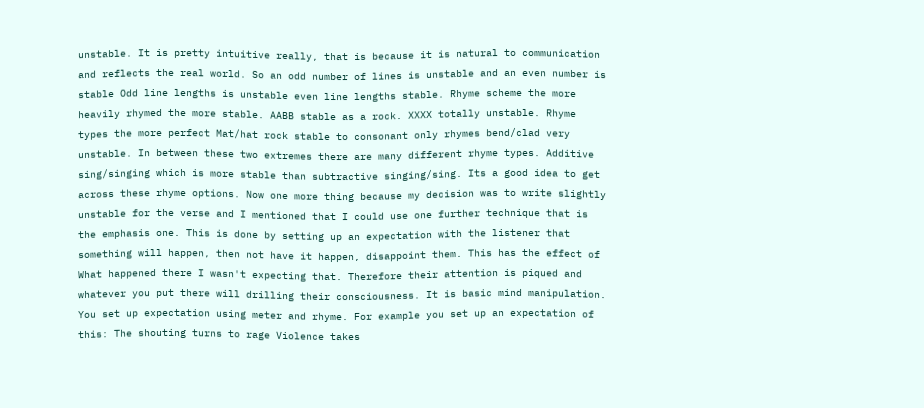unstable. It is pretty intuitive really, that is because it is natural to communication and reflects the real world. So an odd number of lines is unstable and an even number is stable Odd line lengths is unstable even line lengths stable. Rhyme scheme the more heavily rhymed the more stable. AABB stable as a rock. XXXX totally unstable. Rhyme types the more perfect Mat/hat rock stable to consonant only rhymes bend/clad very unstable. In between these two extremes there are many different rhyme types. Additive sing/singing which is more stable than subtractive singing/sing. Its a good idea to get across these rhyme options. Now one more thing because my decision was to write slightly unstable for the verse and I mentioned that I could use one further technique that is the emphasis one. This is done by setting up an expectation with the listener that something will happen, then not have it happen, disappoint them. This has the effect of What happened there I wasn't expecting that. Therefore their attention is piqued and whatever you put there will drilling their consciousness. It is basic mind manipulation. You set up expectation using meter and rhyme. For example you set up an expectation of this: The shouting turns to rage Violence takes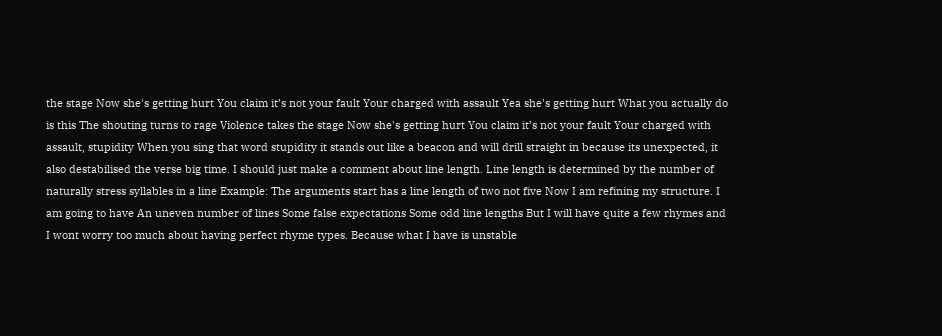the stage Now she's getting hurt You claim it’s not your fault Your charged with assault Yea she's getting hurt What you actually do is this The shouting turns to rage Violence takes the stage Now she's getting hurt You claim it’s not your fault Your charged with assault, stupidity When you sing that word stupidity it stands out like a beacon and will drill straight in because its unexpected, it also destabilised the verse big time. I should just make a comment about line length. Line length is determined by the number of naturally stress syllables in a line Example: The arguments start has a line length of two not five Now I am refining my structure. I am going to have An uneven number of lines Some false expectations Some odd line lengths But I will have quite a few rhymes and I wont worry too much about having perfect rhyme types. Because what I have is unstable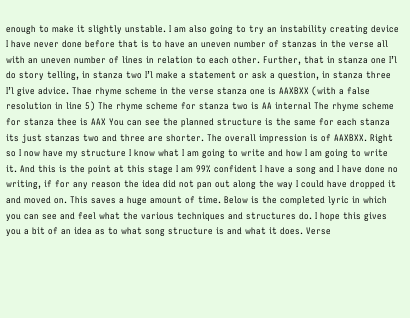enough to make it slightly unstable. I am also going to try an instability creating device I have never done before that is to have an uneven number of stanzas in the verse all with an uneven number of lines in relation to each other. Further, that in stanza one I’l do story telling, in stanza two I’l make a statement or ask a question, in stanza three I’l give advice. Thae rhyme scheme in the verse stanza one is AAXBXX (with a false resolution in line 5) The rhyme scheme for stanza two is AA internal The rhyme scheme for stanza thee is AAX You can see the planned structure is the same for each stanza its just stanzas two and three are shorter. The overall impression is of AAXBXX. Right so I now have my structure I know what I am going to write and how I am going to write it. And this is the point at this stage I am 99% confident I have a song and I have done no writing, if for any reason the idea did not pan out along the way I could have dropped it and moved on. This saves a huge amount of time. Below is the completed lyric in which you can see and feel what the various techniques and structures do. I hope this gives you a bit of an idea as to what song structure is and what it does. Verse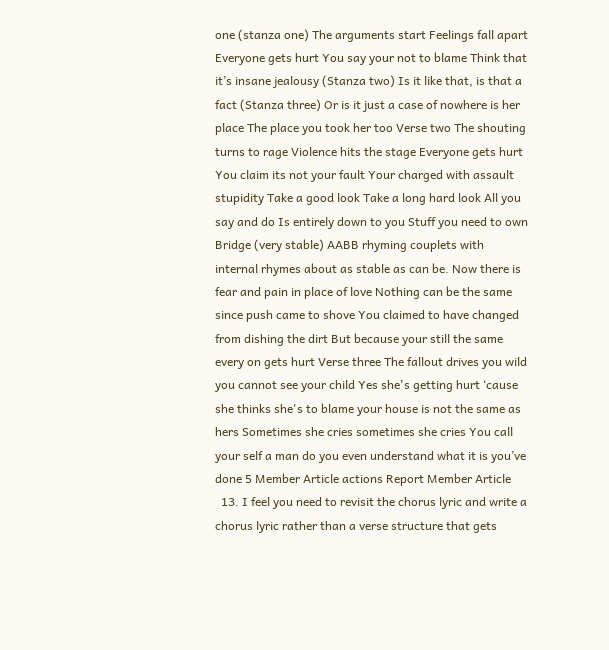one (stanza one) The arguments start Feelings fall apart Everyone gets hurt You say your not to blame Think that it’s insane jealousy (Stanza two) Is it like that, is that a fact (Stanza three) Or is it just a case of nowhere is her place The place you took her too Verse two The shouting turns to rage Violence hits the stage Everyone gets hurt You claim its not your fault Your charged with assault stupidity Take a good look Take a long hard look All you say and do Is entirely down to you Stuff you need to own Bridge (very stable) AABB rhyming couplets with internal rhymes about as stable as can be. Now there is fear and pain in place of love Nothing can be the same since push came to shove You claimed to have changed from dishing the dirt But because your still the same every on gets hurt Verse three The fallout drives you wild you cannot see your child Yes she's getting hurt ‘cause she thinks she's to blame your house is not the same as hers Sometimes she cries sometimes she cries You call your self a man do you even understand what it is you’ve done 5 Member Article actions Report Member Article
  13. I feel you need to revisit the chorus lyric and write a chorus lyric rather than a verse structure that gets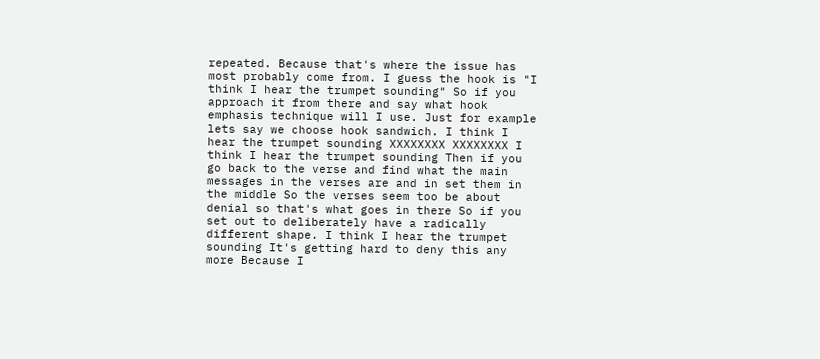repeated. Because that's where the issue has most probably come from. I guess the hook is "I think I hear the trumpet sounding" So if you approach it from there and say what hook emphasis technique will I use. Just for example lets say we choose hook sandwich. I think I hear the trumpet sounding XXXXXXXX XXXXXXXX I think I hear the trumpet sounding Then if you go back to the verse and find what the main messages in the verses are and in set them in the middle So the verses seem too be about denial so that's what goes in there So if you set out to deliberately have a radically different shape. I think I hear the trumpet sounding It's getting hard to deny this any more Because I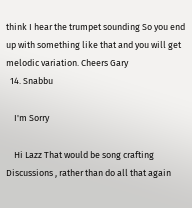think I hear the trumpet sounding So you end up with something like that and you will get melodic variation. Cheers Gary
  14. Snabbu

    I'm Sorry

    Hi Lazz That would be song crafting Discussions , rather than do all that again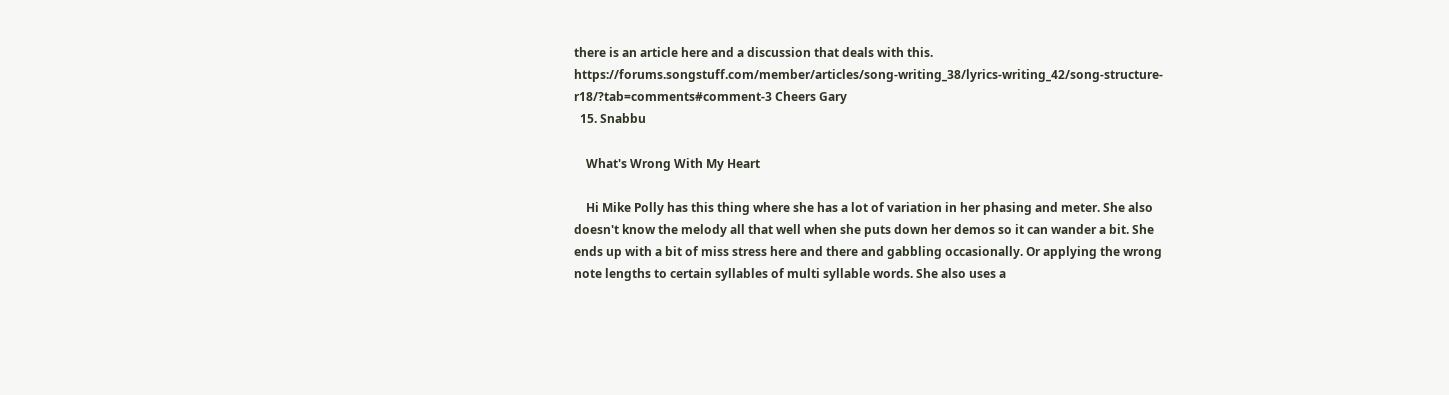there is an article here and a discussion that deals with this. https://forums.songstuff.com/member/articles/song-writing_38/lyrics-writing_42/song-structure-r18/?tab=comments#comment-3 Cheers Gary
  15. Snabbu

    What's Wrong With My Heart

    Hi Mike Polly has this thing where she has a lot of variation in her phasing and meter. She also doesn't know the melody all that well when she puts down her demos so it can wander a bit. She ends up with a bit of miss stress here and there and gabbling occasionally. Or applying the wrong note lengths to certain syllables of multi syllable words. She also uses a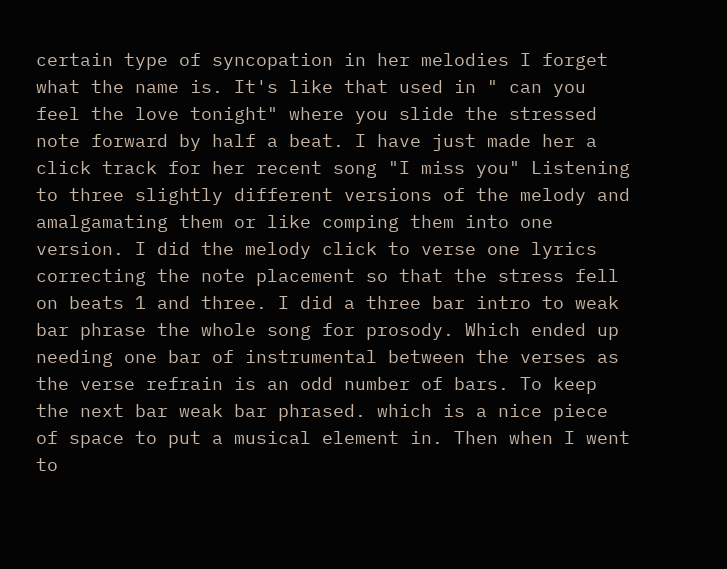certain type of syncopation in her melodies I forget what the name is. It's like that used in " can you feel the love tonight" where you slide the stressed note forward by half a beat. I have just made her a click track for her recent song "I miss you" Listening to three slightly different versions of the melody and amalgamating them or like comping them into one version. I did the melody click to verse one lyrics correcting the note placement so that the stress fell on beats 1 and three. I did a three bar intro to weak bar phrase the whole song for prosody. Which ended up needing one bar of instrumental between the verses as the verse refrain is an odd number of bars. To keep the next bar weak bar phrased. which is a nice piece of space to put a musical element in. Then when I went to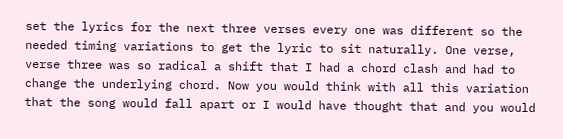set the lyrics for the next three verses every one was different so the needed timing variations to get the lyric to sit naturally. One verse, verse three was so radical a shift that I had a chord clash and had to change the underlying chord. Now you would think with all this variation that the song would fall apart or I would have thought that and you would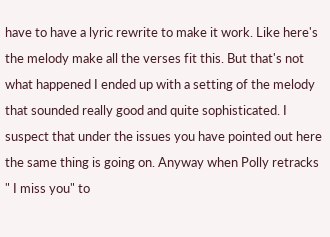have to have a lyric rewrite to make it work. Like here's the melody make all the verses fit this. But that's not what happened I ended up with a setting of the melody that sounded really good and quite sophisticated. I suspect that under the issues you have pointed out here the same thing is going on. Anyway when Polly retracks " I miss you" to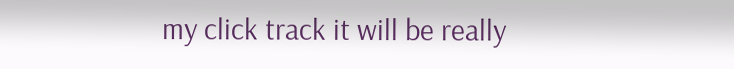my click track it will be really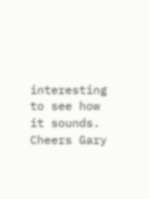interesting to see how it sounds. Cheers Gary